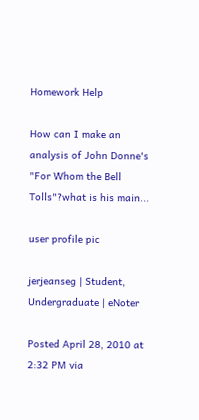Homework Help

How can I make an analysis of John Donne's "For Whom the Bell Tolls"?what is his main...

user profile pic

jerjeanseg | Student, Undergraduate | eNoter

Posted April 28, 2010 at 2:32 PM via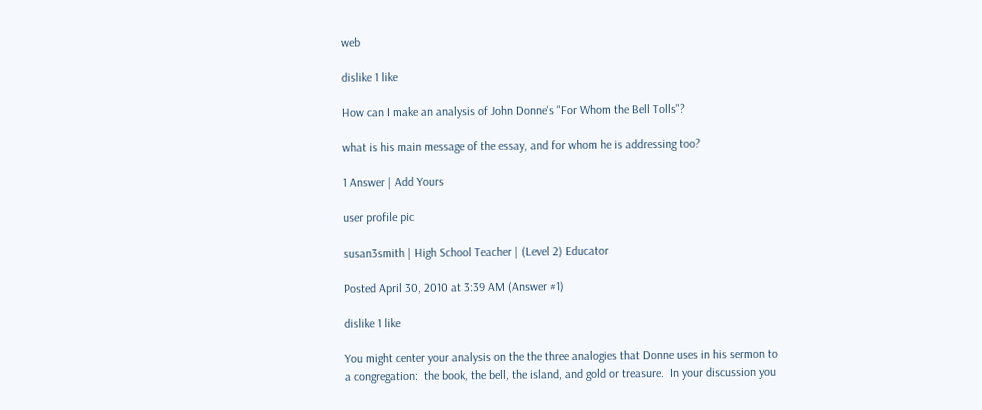web

dislike 1 like

How can I make an analysis of John Donne's "For Whom the Bell Tolls"?

what is his main message of the essay, and for whom he is addressing too?

1 Answer | Add Yours

user profile pic

susan3smith | High School Teacher | (Level 2) Educator

Posted April 30, 2010 at 3:39 AM (Answer #1)

dislike 1 like

You might center your analysis on the the three analogies that Donne uses in his sermon to a congregation:  the book, the bell, the island, and gold or treasure.  In your discussion you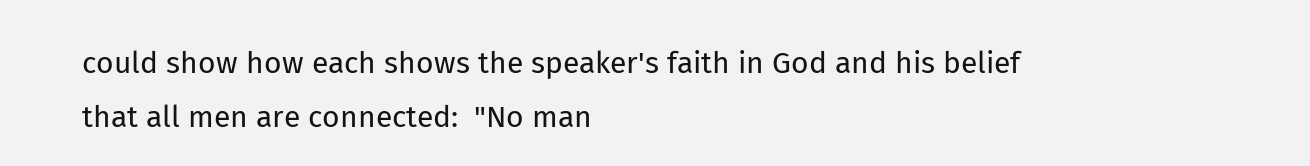could show how each shows the speaker's faith in God and his belief that all men are connected:  "No man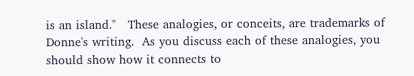is an island."   These analogies, or conceits, are trademarks of Donne's writing.  As you discuss each of these analogies, you should show how it connects to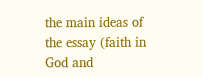the main ideas of the essay (faith in God and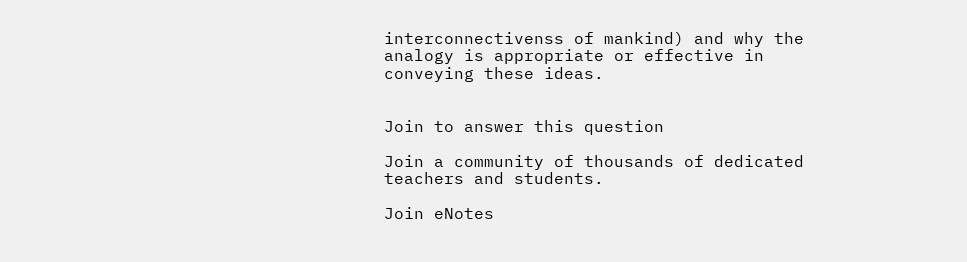interconnectivenss of mankind) and why the analogy is appropriate or effective in conveying these ideas.


Join to answer this question

Join a community of thousands of dedicated teachers and students.

Join eNotes